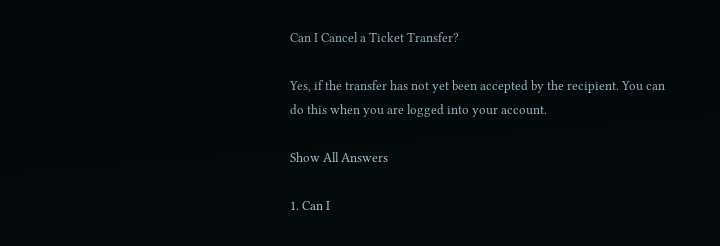Can I Cancel a Ticket Transfer?

Yes, if the transfer has not yet been accepted by the recipient. You can do this when you are logged into your account.

Show All Answers

1. Can I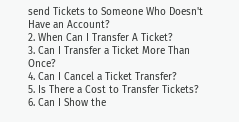send Tickets to Someone Who Doesn't Have an Account?
2. When Can I Transfer A Ticket?
3. Can I Transfer a Ticket More Than Once?
4. Can I Cancel a Ticket Transfer?
5. Is There a Cost to Transfer Tickets?
6. Can I Show the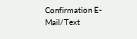Confirmation E-Mail/Text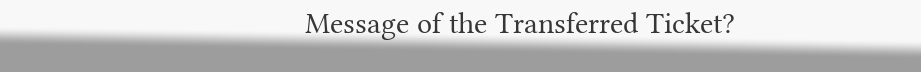Message of the Transferred Ticket?